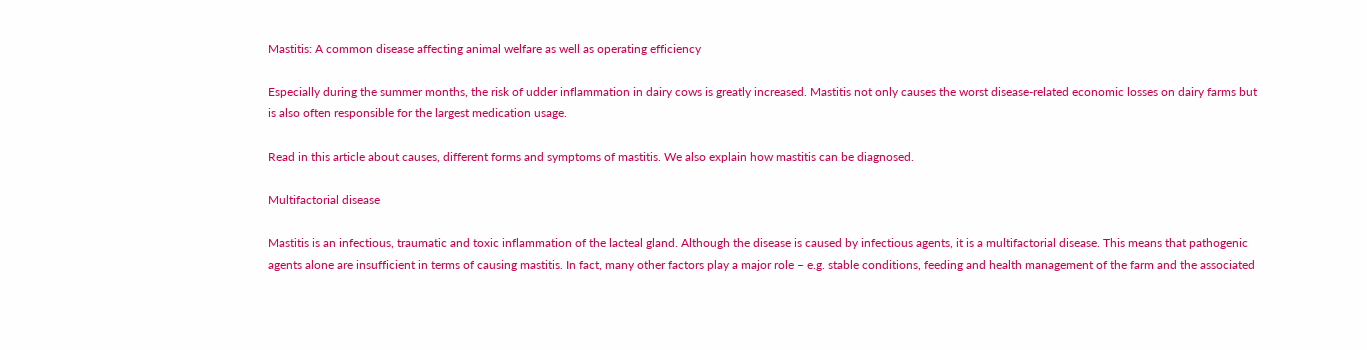Mastitis: A common disease affecting animal welfare as well as operating efficiency

Especially during the summer months, the risk of udder inflammation in dairy cows is greatly increased. Mastitis not only causes the worst disease-related economic losses on dairy farms but is also often responsible for the largest medication usage.

Read in this article about causes, different forms and symptoms of mastitis. We also explain how mastitis can be diagnosed.

Multifactorial disease

Mastitis is an infectious, traumatic and toxic inflammation of the lacteal gland. Although the disease is caused by infectious agents, it is a multifactorial disease. This means that pathogenic agents alone are insufficient in terms of causing mastitis. In fact, many other factors play a major role – e.g. stable conditions, feeding and health management of the farm and the associated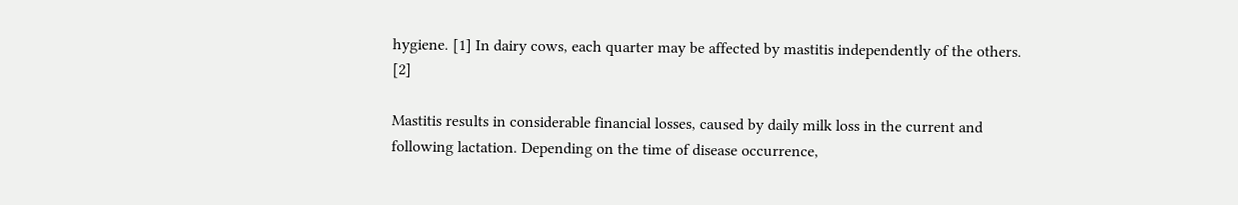hygiene. [1] In dairy cows, each quarter may be affected by mastitis independently of the others. [2]

Mastitis results in considerable financial losses, caused by daily milk loss in the current and following lactation. Depending on the time of disease occurrence,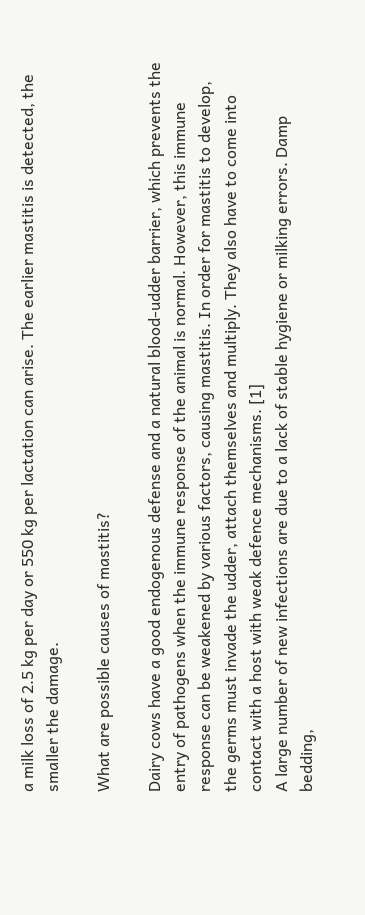a milk loss of 2.5 kg per day or 550 kg per lactation can arise. The earlier mastitis is detected, the smaller the damage.

What are possible causes of mastitis?

Dairy cows have a good endogenous defense and a natural blood-udder barrier, which prevents the entry of pathogens when the immune response of the animal is normal. However, this immune response can be weakened by various factors, causing mastitis. In order for mastitis to develop, the germs must invade the udder, attach themselves and multiply. They also have to come into contact with a host with weak defence mechanisms. [1]
A large number of new infections are due to a lack of stable hygiene or milking errors. Damp bedding,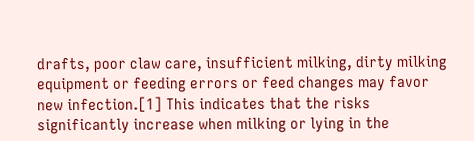drafts, poor claw care, insufficient milking, dirty milking equipment or feeding errors or feed changes may favor new infection.[1] This indicates that the risks significantly increase when milking or lying in the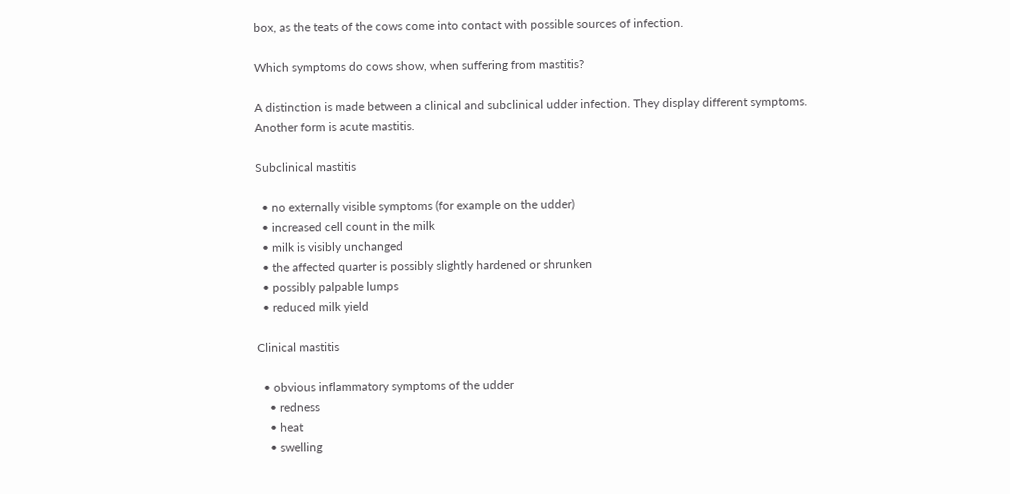box, as the teats of the cows come into contact with possible sources of infection.

Which symptoms do cows show, when suffering from mastitis?

A distinction is made between a clinical and subclinical udder infection. They display different symptoms. Another form is acute mastitis.

Subclinical mastitis

  • no externally visible symptoms (for example on the udder)
  • increased cell count in the milk
  • milk is visibly unchanged
  • the affected quarter is possibly slightly hardened or shrunken
  • possibly palpable lumps
  • reduced milk yield

Clinical mastitis

  • obvious inflammatory symptoms of the udder
    • redness
    • heat
    • swelling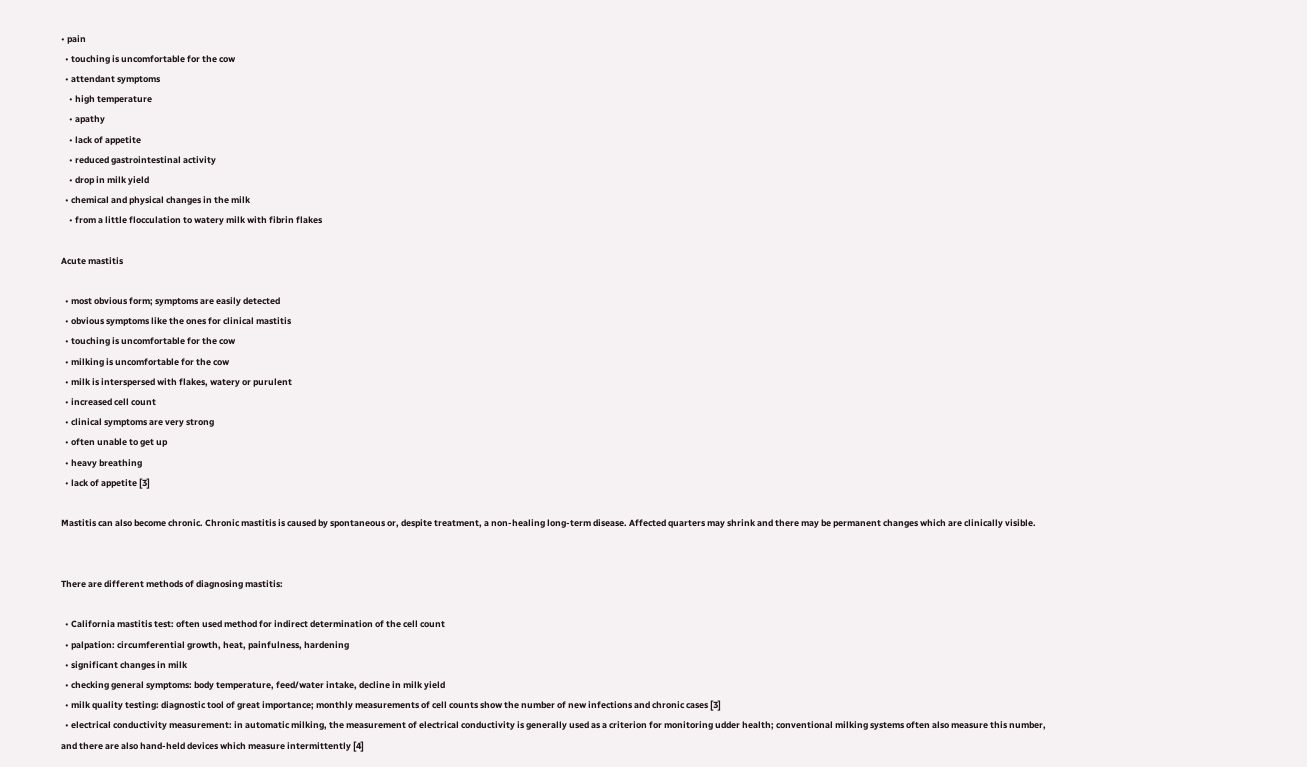• pain
  • touching is uncomfortable for the cow
  • attendant symptoms
    • high temperature
    • apathy
    • lack of appetite
    • reduced gastrointestinal activity
    • drop in milk yield
  • chemical and physical changes in the milk
    • from a little flocculation to watery milk with fibrin flakes

Acute mastitis

  • most obvious form; symptoms are easily detected
  • obvious symptoms like the ones for clinical mastitis
  • touching is uncomfortable for the cow
  • milking is uncomfortable for the cow
  • milk is interspersed with flakes, watery or purulent
  • increased cell count
  • clinical symptoms are very strong
  • often unable to get up
  • heavy breathing
  • lack of appetite [3]

Mastitis can also become chronic. Chronic mastitis is caused by spontaneous or, despite treatment, a non-healing long-term disease. Affected quarters may shrink and there may be permanent changes which are clinically visible.


There are different methods of diagnosing mastitis:

  • California mastitis test: often used method for indirect determination of the cell count
  • palpation: circumferential growth, heat, painfulness, hardening
  • significant changes in milk
  • checking general symptoms: body temperature, feed/water intake, decline in milk yield
  • milk quality testing: diagnostic tool of great importance; monthly measurements of cell counts show the number of new infections and chronic cases [3]
  • electrical conductivity measurement: in automatic milking, the measurement of electrical conductivity is generally used as a criterion for monitoring udder health; conventional milking systems often also measure this number, and there are also hand-held devices which measure intermittently [4]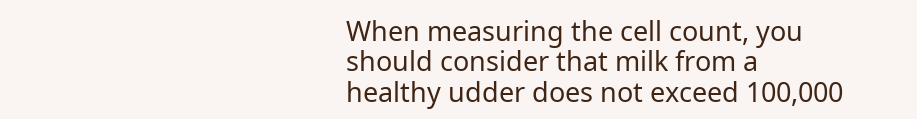When measuring the cell count, you should consider that milk from a healthy udder does not exceed 100,000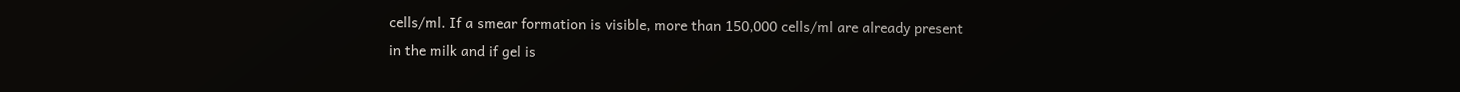cells/ml. If a smear formation is visible, more than 150,000 cells/ml are already present in the milk and if gel is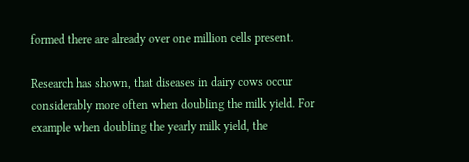formed there are already over one million cells present.

Research has shown, that diseases in dairy cows occur considerably more often when doubling the milk yield. For example when doubling the yearly milk yield, the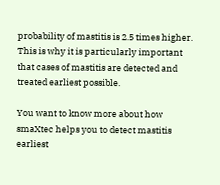probability of mastitis is 2.5 times higher. This is why it is particularly important that cases of mastitis are detected and treated earliest possible.

You want to know more about how smaXtec helps you to detect mastitis earliest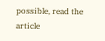possible, read the article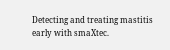Detecting and treating mastitis early with smaXtec.